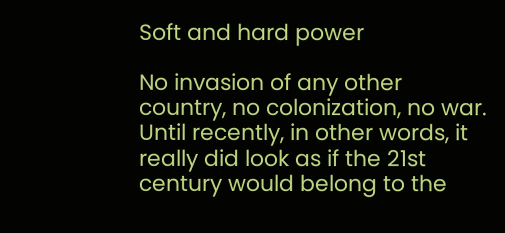Soft and hard power

No invasion of any other country, no colonization, no war. Until recently, in other words, it really did look as if the 21st century would belong to the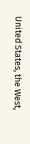United States, the West,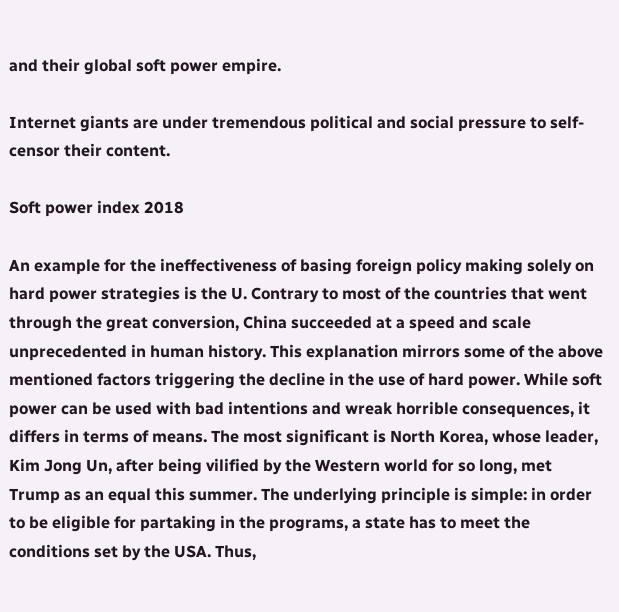and their global soft power empire.

Internet giants are under tremendous political and social pressure to self-censor their content.

Soft power index 2018

An example for the ineffectiveness of basing foreign policy making solely on hard power strategies is the U. Contrary to most of the countries that went through the great conversion, China succeeded at a speed and scale unprecedented in human history. This explanation mirrors some of the above mentioned factors triggering the decline in the use of hard power. While soft power can be used with bad intentions and wreak horrible consequences, it differs in terms of means. The most significant is North Korea, whose leader, Kim Jong Un, after being vilified by the Western world for so long, met Trump as an equal this summer. The underlying principle is simple: in order to be eligible for partaking in the programs, a state has to meet the conditions set by the USA. Thus,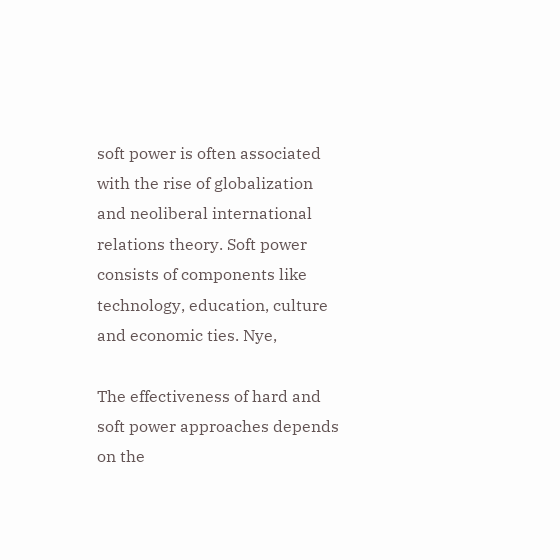soft power is often associated with the rise of globalization and neoliberal international relations theory. Soft power consists of components like technology, education, culture and economic ties. Nye,

The effectiveness of hard and soft power approaches depends on the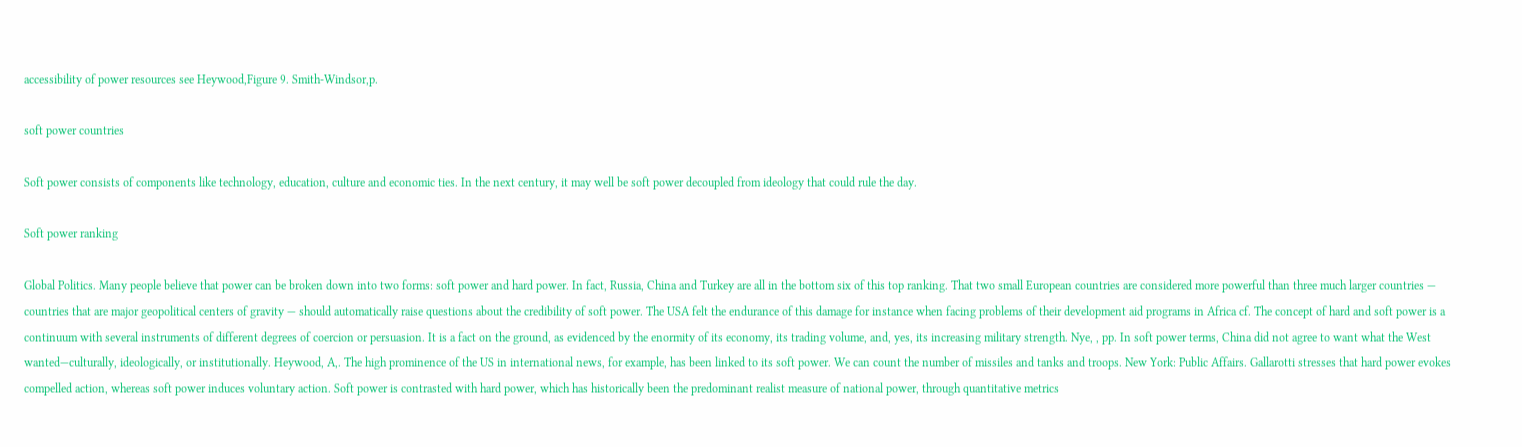accessibility of power resources see Heywood,Figure 9. Smith-Windsor,p.

soft power countries

Soft power consists of components like technology, education, culture and economic ties. In the next century, it may well be soft power decoupled from ideology that could rule the day.

Soft power ranking

Global Politics. Many people believe that power can be broken down into two forms: soft power and hard power. In fact, Russia, China and Turkey are all in the bottom six of this top ranking. That two small European countries are considered more powerful than three much larger countries — countries that are major geopolitical centers of gravity — should automatically raise questions about the credibility of soft power. The USA felt the endurance of this damage for instance when facing problems of their development aid programs in Africa cf. The concept of hard and soft power is a continuum with several instruments of different degrees of coercion or persuasion. It is a fact on the ground, as evidenced by the enormity of its economy, its trading volume, and, yes, its increasing military strength. Nye, , pp. In soft power terms, China did not agree to want what the West wanted—culturally, ideologically, or institutionally. Heywood, A,. The high prominence of the US in international news, for example, has been linked to its soft power. We can count the number of missiles and tanks and troops. New York: Public Affairs. Gallarotti stresses that hard power evokes compelled action, whereas soft power induces voluntary action. Soft power is contrasted with hard power, which has historically been the predominant realist measure of national power, through quantitative metrics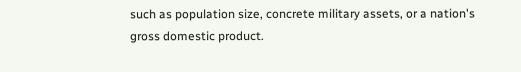such as population size, concrete military assets, or a nation's gross domestic product.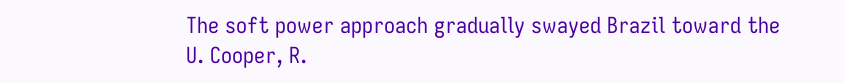The soft power approach gradually swayed Brazil toward the U. Cooper, R.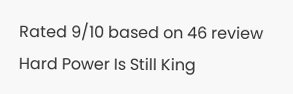Rated 9/10 based on 46 review
Hard Power Is Still King